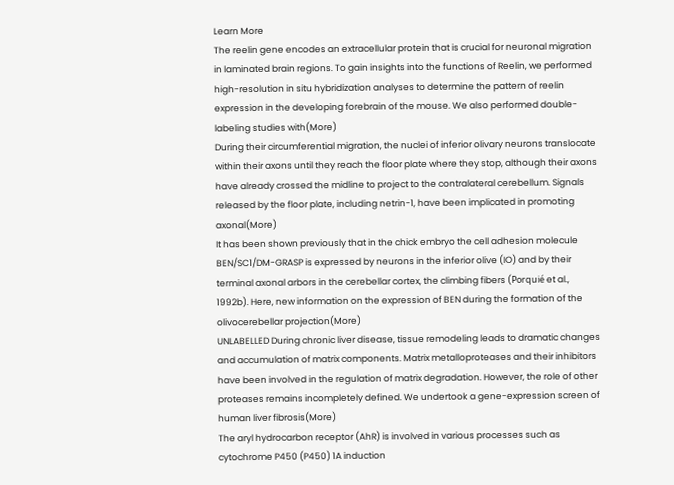Learn More
The reelin gene encodes an extracellular protein that is crucial for neuronal migration in laminated brain regions. To gain insights into the functions of Reelin, we performed high-resolution in situ hybridization analyses to determine the pattern of reelin expression in the developing forebrain of the mouse. We also performed double-labeling studies with(More)
During their circumferential migration, the nuclei of inferior olivary neurons translocate within their axons until they reach the floor plate where they stop, although their axons have already crossed the midline to project to the contralateral cerebellum. Signals released by the floor plate, including netrin-1, have been implicated in promoting axonal(More)
It has been shown previously that in the chick embryo the cell adhesion molecule BEN/SC1/DM-GRASP is expressed by neurons in the inferior olive (IO) and by their terminal axonal arbors in the cerebellar cortex, the climbing fibers (Porquié et al., 1992b). Here, new information on the expression of BEN during the formation of the olivocerebellar projection(More)
UNLABELLED During chronic liver disease, tissue remodeling leads to dramatic changes and accumulation of matrix components. Matrix metalloproteases and their inhibitors have been involved in the regulation of matrix degradation. However, the role of other proteases remains incompletely defined. We undertook a gene-expression screen of human liver fibrosis(More)
The aryl hydrocarbon receptor (AhR) is involved in various processes such as cytochrome P450 (P450) 1A induction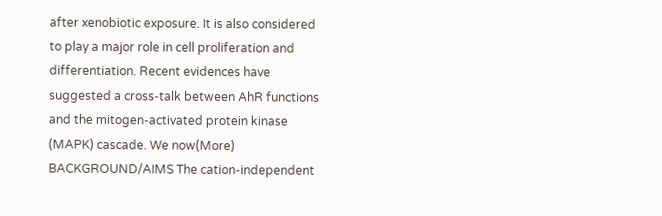after xenobiotic exposure. It is also considered to play a major role in cell proliferation and differentiation. Recent evidences have suggested a cross-talk between AhR functions and the mitogen-activated protein kinase (MAPK) cascade. We now(More)
BACKGROUND/AIMS The cation-independent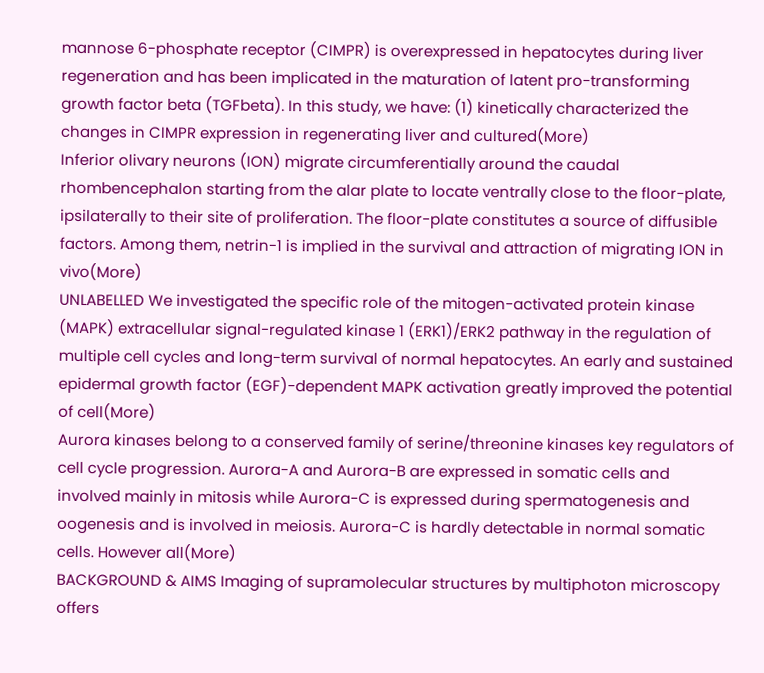mannose 6-phosphate receptor (CIMPR) is overexpressed in hepatocytes during liver regeneration and has been implicated in the maturation of latent pro-transforming growth factor beta (TGFbeta). In this study, we have: (1) kinetically characterized the changes in CIMPR expression in regenerating liver and cultured(More)
Inferior olivary neurons (ION) migrate circumferentially around the caudal rhombencephalon starting from the alar plate to locate ventrally close to the floor-plate, ipsilaterally to their site of proliferation. The floor-plate constitutes a source of diffusible factors. Among them, netrin-1 is implied in the survival and attraction of migrating ION in vivo(More)
UNLABELLED We investigated the specific role of the mitogen-activated protein kinase (MAPK) extracellular signal-regulated kinase 1 (ERK1)/ERK2 pathway in the regulation of multiple cell cycles and long-term survival of normal hepatocytes. An early and sustained epidermal growth factor (EGF)-dependent MAPK activation greatly improved the potential of cell(More)
Aurora kinases belong to a conserved family of serine/threonine kinases key regulators of cell cycle progression. Aurora-A and Aurora-B are expressed in somatic cells and involved mainly in mitosis while Aurora-C is expressed during spermatogenesis and oogenesis and is involved in meiosis. Aurora-C is hardly detectable in normal somatic cells. However all(More)
BACKGROUND & AIMS Imaging of supramolecular structures by multiphoton microscopy offers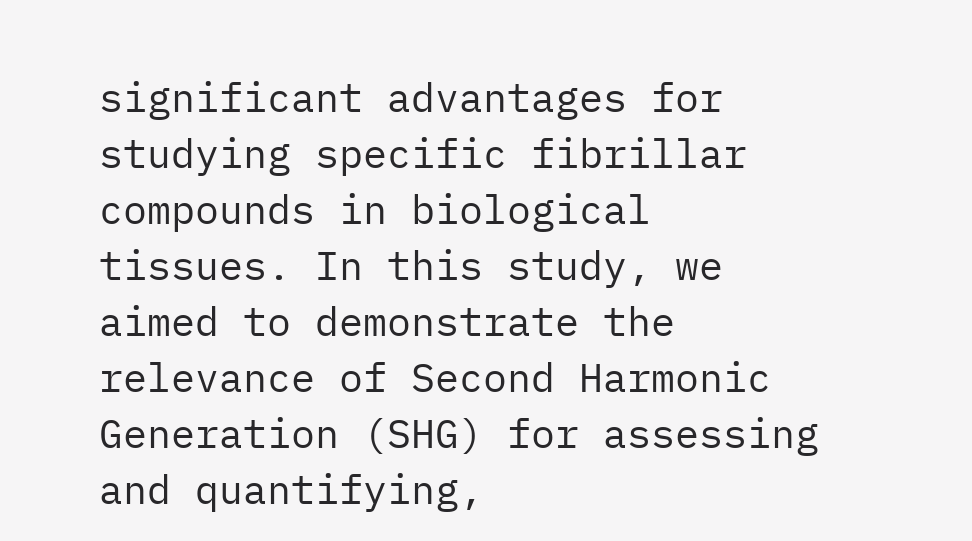significant advantages for studying specific fibrillar compounds in biological tissues. In this study, we aimed to demonstrate the relevance of Second Harmonic Generation (SHG) for assessing and quantifying,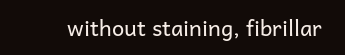without staining, fibrillar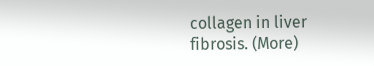collagen in liver fibrosis. (More)